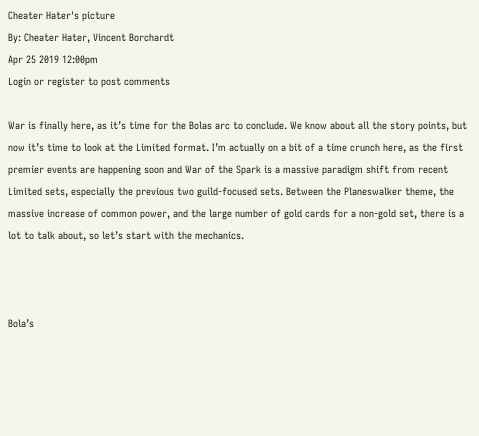Cheater Hater's picture
By: Cheater Hater, Vincent Borchardt
Apr 25 2019 12:00pm
Login or register to post comments

War is finally here, as it’s time for the Bolas arc to conclude. We know about all the story points, but now it’s time to look at the Limited format. I’m actually on a bit of a time crunch here, as the first premier events are happening soon and War of the Spark is a massive paradigm shift from recent Limited sets, especially the previous two guild-focused sets. Between the Planeswalker theme, the massive increase of common power, and the large number of gold cards for a non-gold set, there is a lot to talk about, so let’s start with the mechanics.



Bola’s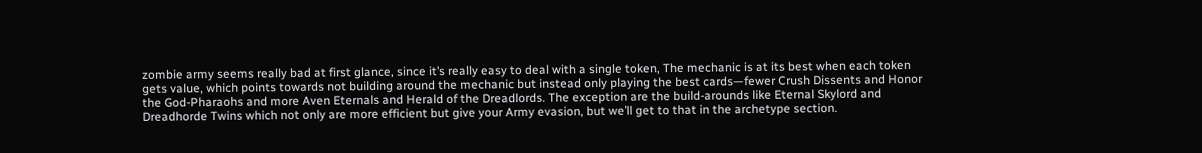zombie army seems really bad at first glance, since it’s really easy to deal with a single token, The mechanic is at its best when each token gets value, which points towards not building around the mechanic but instead only playing the best cards—fewer Crush Dissents and Honor the God-Pharaohs and more Aven Eternals and Herald of the Dreadlords. The exception are the build-arounds like Eternal Skylord and Dreadhorde Twins which not only are more efficient but give your Army evasion, but we’ll get to that in the archetype section.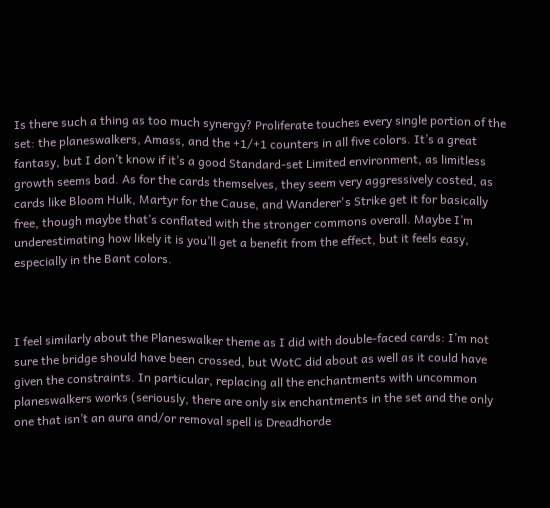Is there such a thing as too much synergy? Proliferate touches every single portion of the set: the planeswalkers, Amass, and the +1/+1 counters in all five colors. It’s a great fantasy, but I don’t know if it’s a good Standard-set Limited environment, as limitless growth seems bad. As for the cards themselves, they seem very aggressively costed, as cards like Bloom Hulk, Martyr for the Cause, and Wanderer's Strike get it for basically free, though maybe that’s conflated with the stronger commons overall. Maybe I’m underestimating how likely it is you’ll get a benefit from the effect, but it feels easy, especially in the Bant colors.



I feel similarly about the Planeswalker theme as I did with double-faced cards: I’m not sure the bridge should have been crossed, but WotC did about as well as it could have given the constraints. In particular, replacing all the enchantments with uncommon planeswalkers works (seriously, there are only six enchantments in the set and the only one that isn’t an aura and/or removal spell is Dreadhorde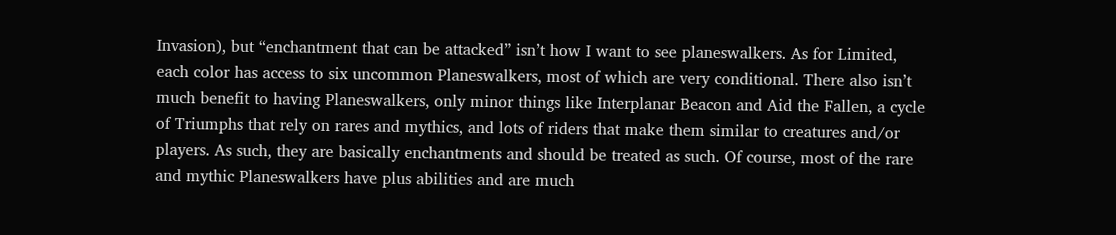Invasion), but “enchantment that can be attacked” isn’t how I want to see planeswalkers. As for Limited, each color has access to six uncommon Planeswalkers, most of which are very conditional. There also isn’t much benefit to having Planeswalkers, only minor things like Interplanar Beacon and Aid the Fallen, a cycle of Triumphs that rely on rares and mythics, and lots of riders that make them similar to creatures and/or players. As such, they are basically enchantments and should be treated as such. Of course, most of the rare and mythic Planeswalkers have plus abilities and are much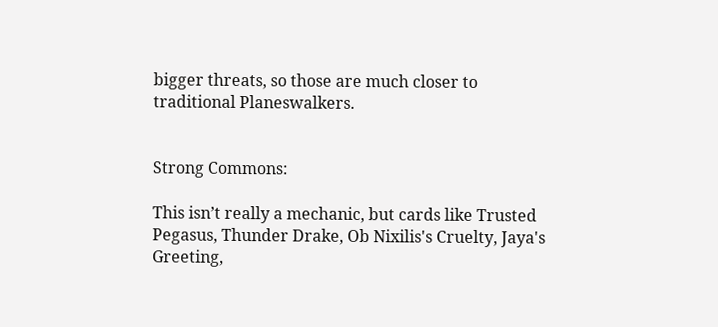bigger threats, so those are much closer to traditional Planeswalkers.


Strong Commons:

This isn’t really a mechanic, but cards like Trusted Pegasus, Thunder Drake, Ob Nixilis's Cruelty, Jaya's Greeting,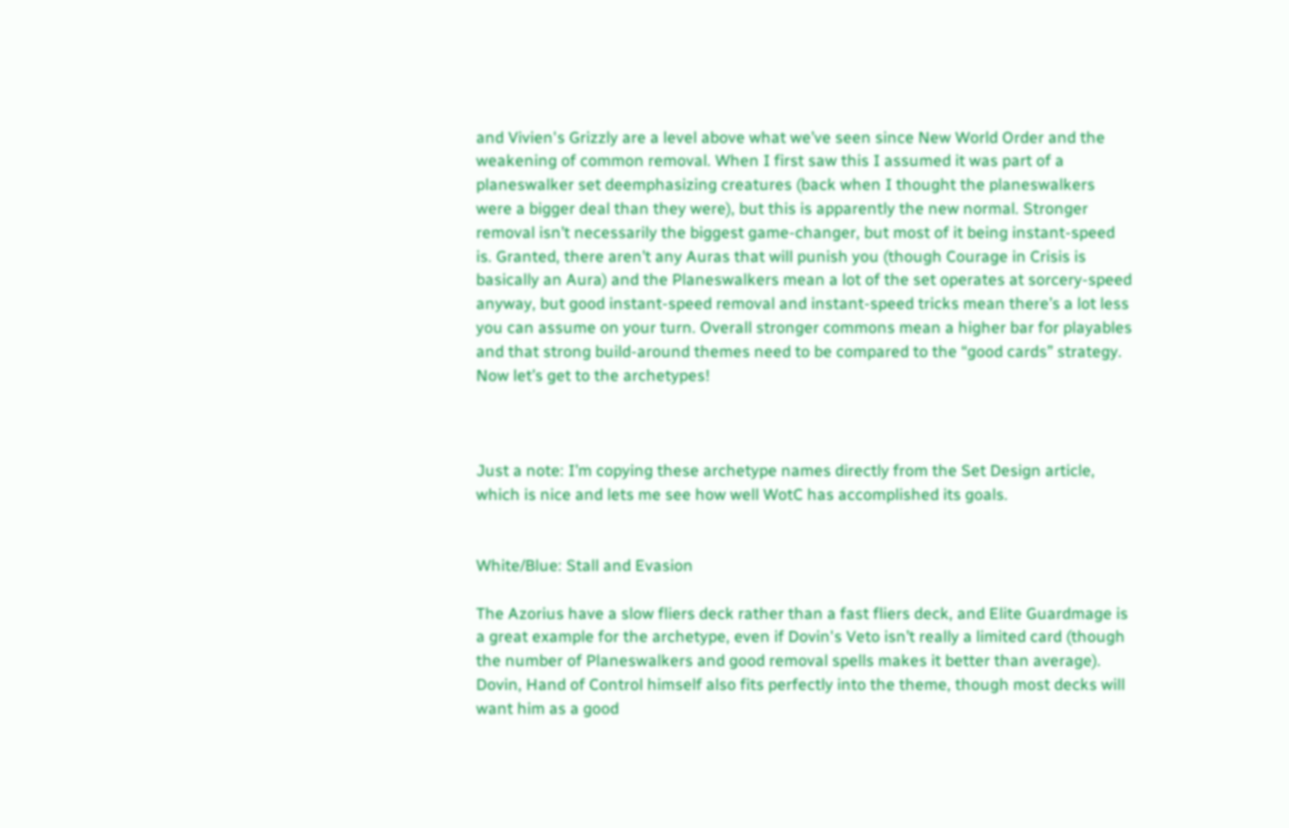and Vivien's Grizzly are a level above what we’ve seen since New World Order and the weakening of common removal. When I first saw this I assumed it was part of a planeswalker set deemphasizing creatures (back when I thought the planeswalkers were a bigger deal than they were), but this is apparently the new normal. Stronger removal isn’t necessarily the biggest game-changer, but most of it being instant-speed is. Granted, there aren’t any Auras that will punish you (though Courage in Crisis is basically an Aura) and the Planeswalkers mean a lot of the set operates at sorcery-speed anyway, but good instant-speed removal and instant-speed tricks mean there’s a lot less you can assume on your turn. Overall stronger commons mean a higher bar for playables and that strong build-around themes need to be compared to the “good cards” strategy. Now let’s get to the archetypes!



Just a note: I’m copying these archetype names directly from the Set Design article, which is nice and lets me see how well WotC has accomplished its goals.


White/Blue: Stall and Evasion

The Azorius have a slow fliers deck rather than a fast fliers deck, and Elite Guardmage is a great example for the archetype, even if Dovin's Veto isn’t really a limited card (though the number of Planeswalkers and good removal spells makes it better than average). Dovin, Hand of Control himself also fits perfectly into the theme, though most decks will want him as a good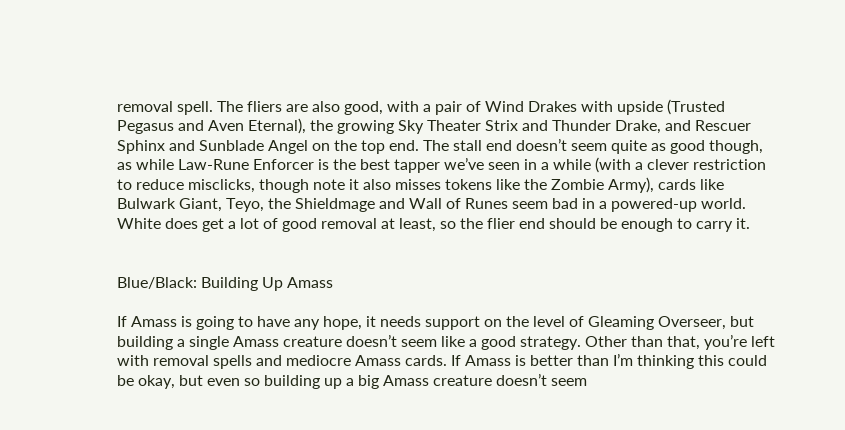removal spell. The fliers are also good, with a pair of Wind Drakes with upside (Trusted Pegasus and Aven Eternal), the growing Sky Theater Strix and Thunder Drake, and Rescuer Sphinx and Sunblade Angel on the top end. The stall end doesn’t seem quite as good though, as while Law-Rune Enforcer is the best tapper we’ve seen in a while (with a clever restriction to reduce misclicks, though note it also misses tokens like the Zombie Army), cards like Bulwark Giant, Teyo, the Shieldmage and Wall of Runes seem bad in a powered-up world. White does get a lot of good removal at least, so the flier end should be enough to carry it.


Blue/Black: Building Up Amass

If Amass is going to have any hope, it needs support on the level of Gleaming Overseer, but building a single Amass creature doesn’t seem like a good strategy. Other than that, you’re left with removal spells and mediocre Amass cards. If Amass is better than I’m thinking this could be okay, but even so building up a big Amass creature doesn’t seem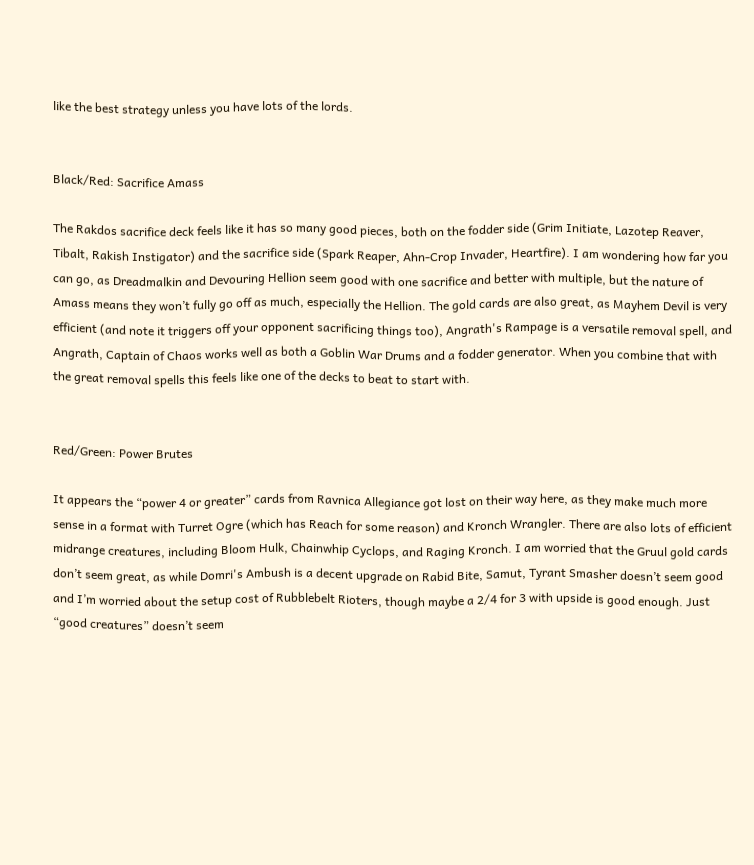like the best strategy unless you have lots of the lords.


Black/Red: Sacrifice Amass

The Rakdos sacrifice deck feels like it has so many good pieces, both on the fodder side (Grim Initiate, Lazotep Reaver, Tibalt, Rakish Instigator) and the sacrifice side (Spark Reaper, Ahn-Crop Invader, Heartfire). I am wondering how far you can go, as Dreadmalkin and Devouring Hellion seem good with one sacrifice and better with multiple, but the nature of Amass means they won’t fully go off as much, especially the Hellion. The gold cards are also great, as Mayhem Devil is very efficient (and note it triggers off your opponent sacrificing things too), Angrath's Rampage is a versatile removal spell, and Angrath, Captain of Chaos works well as both a Goblin War Drums and a fodder generator. When you combine that with the great removal spells this feels like one of the decks to beat to start with.


Red/Green: Power Brutes

It appears the “power 4 or greater” cards from Ravnica Allegiance got lost on their way here, as they make much more sense in a format with Turret Ogre (which has Reach for some reason) and Kronch Wrangler. There are also lots of efficient midrange creatures, including Bloom Hulk, Chainwhip Cyclops, and Raging Kronch. I am worried that the Gruul gold cards don’t seem great, as while Domri's Ambush is a decent upgrade on Rabid Bite, Samut, Tyrant Smasher doesn’t seem good and I’m worried about the setup cost of Rubblebelt Rioters, though maybe a 2/4 for 3 with upside is good enough. Just “good creatures” doesn’t seem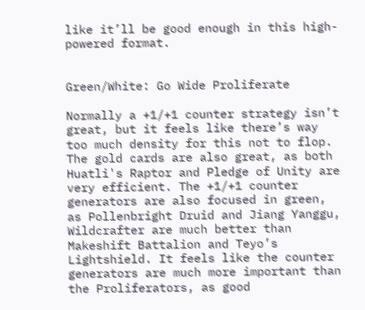like it’ll be good enough in this high-powered format.


Green/White: Go Wide Proliferate

Normally a +1/+1 counter strategy isn’t great, but it feels like there’s way too much density for this not to flop. The gold cards are also great, as both Huatli's Raptor and Pledge of Unity are very efficient. The +1/+1 counter generators are also focused in green, as Pollenbright Druid and Jiang Yanggu, Wildcrafter are much better than Makeshift Battalion and Teyo’s Lightshield. It feels like the counter generators are much more important than the Proliferators, as good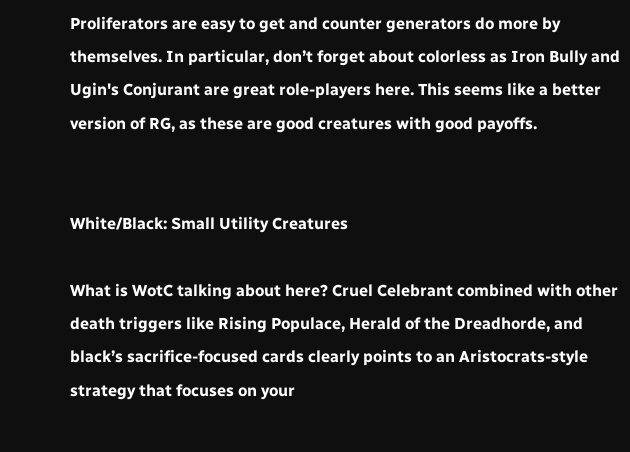Proliferators are easy to get and counter generators do more by themselves. In particular, don’t forget about colorless as Iron Bully and Ugin's Conjurant are great role-players here. This seems like a better version of RG, as these are good creatures with good payoffs.


White/Black: Small Utility Creatures

What is WotC talking about here? Cruel Celebrant combined with other death triggers like Rising Populace, Herald of the Dreadhorde, and black’s sacrifice-focused cards clearly points to an Aristocrats-style strategy that focuses on your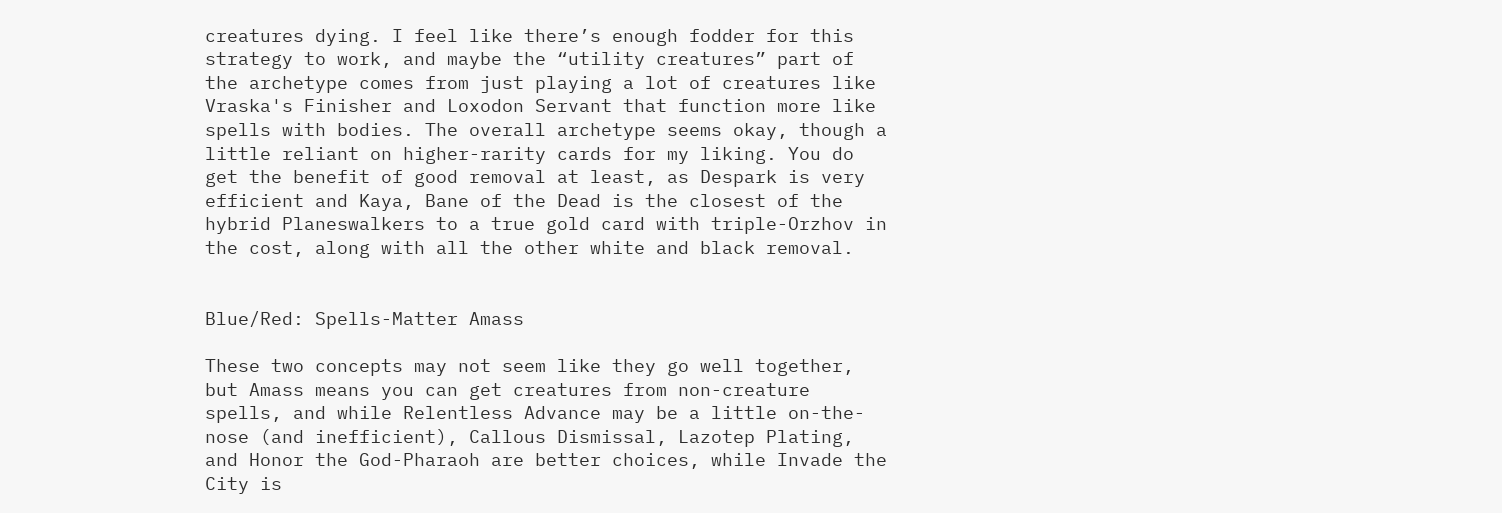creatures dying. I feel like there’s enough fodder for this strategy to work, and maybe the “utility creatures” part of the archetype comes from just playing a lot of creatures like Vraska's Finisher and Loxodon Servant that function more like spells with bodies. The overall archetype seems okay, though a little reliant on higher-rarity cards for my liking. You do get the benefit of good removal at least, as Despark is very efficient and Kaya, Bane of the Dead is the closest of the hybrid Planeswalkers to a true gold card with triple-Orzhov in the cost, along with all the other white and black removal.


Blue/Red: Spells-Matter Amass

These two concepts may not seem like they go well together, but Amass means you can get creatures from non-creature spells, and while Relentless Advance may be a little on-the-nose (and inefficient), Callous Dismissal, Lazotep Plating, and Honor the God-Pharaoh are better choices, while Invade the City is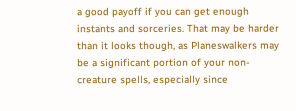a good payoff if you can get enough instants and sorceries. That may be harder than it looks though, as Planeswalkers may be a significant portion of your non-creature spells, especially since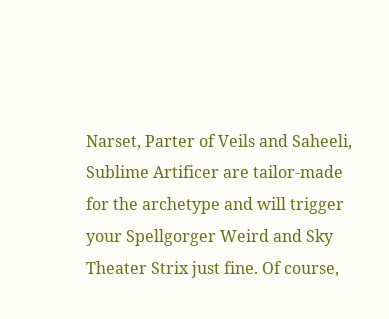Narset, Parter of Veils and Saheeli, Sublime Artificer are tailor-made for the archetype and will trigger your Spellgorger Weird and Sky Theater Strix just fine. Of course,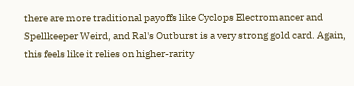there are more traditional payoffs like Cyclops Electromancer and Spellkeeper Weird, and Ral's Outburst is a very strong gold card. Again, this feels like it relies on higher-rarity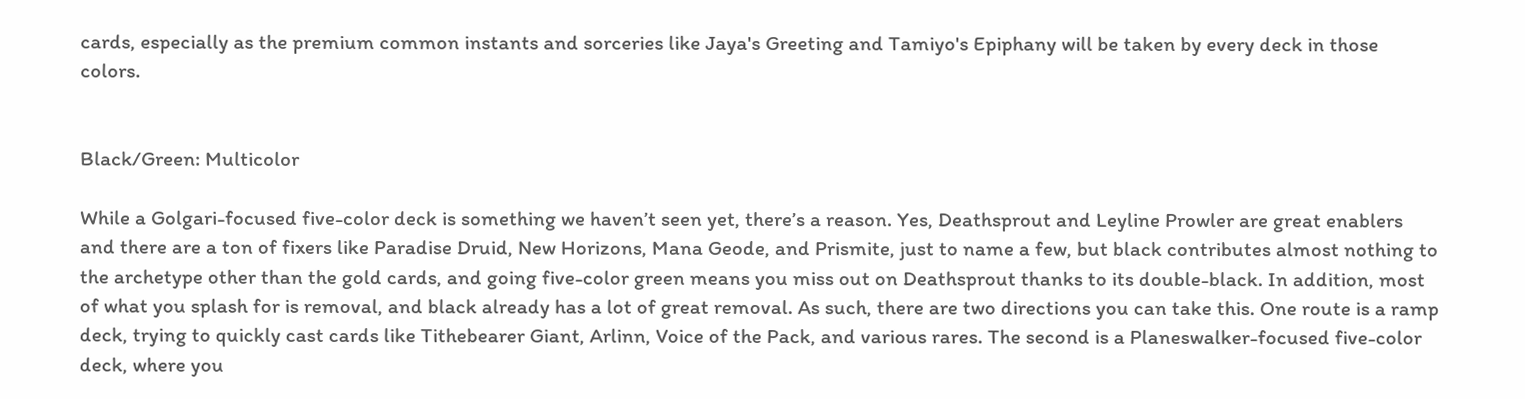cards, especially as the premium common instants and sorceries like Jaya's Greeting and Tamiyo's Epiphany will be taken by every deck in those colors.


Black/Green: Multicolor

While a Golgari-focused five-color deck is something we haven’t seen yet, there’s a reason. Yes, Deathsprout and Leyline Prowler are great enablers and there are a ton of fixers like Paradise Druid, New Horizons, Mana Geode, and Prismite, just to name a few, but black contributes almost nothing to the archetype other than the gold cards, and going five-color green means you miss out on Deathsprout thanks to its double-black. In addition, most of what you splash for is removal, and black already has a lot of great removal. As such, there are two directions you can take this. One route is a ramp deck, trying to quickly cast cards like Tithebearer Giant, Arlinn, Voice of the Pack, and various rares. The second is a Planeswalker-focused five-color deck, where you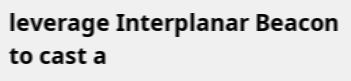leverage Interplanar Beacon to cast a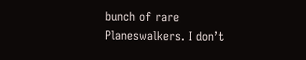bunch of rare Planeswalkers. I don’t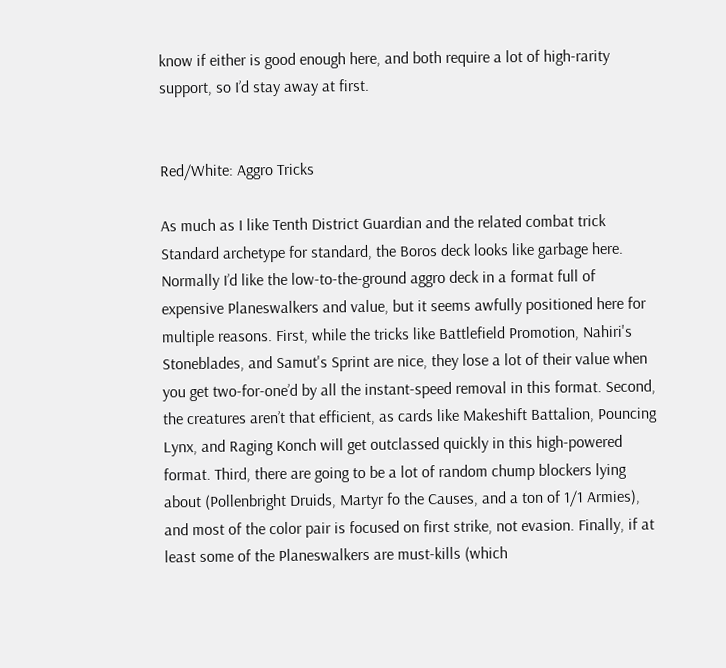know if either is good enough here, and both require a lot of high-rarity support, so I’d stay away at first.


Red/White: Aggro Tricks

As much as I like Tenth District Guardian and the related combat trick Standard archetype for standard, the Boros deck looks like garbage here. Normally I’d like the low-to-the-ground aggro deck in a format full of expensive Planeswalkers and value, but it seems awfully positioned here for multiple reasons. First, while the tricks like Battlefield Promotion, Nahiri's Stoneblades, and Samut's Sprint are nice, they lose a lot of their value when you get two-for-one’d by all the instant-speed removal in this format. Second, the creatures aren’t that efficient, as cards like Makeshift Battalion, Pouncing Lynx, and Raging Konch will get outclassed quickly in this high-powered format. Third, there are going to be a lot of random chump blockers lying about (Pollenbright Druids, Martyr fo the Causes, and a ton of 1/1 Armies), and most of the color pair is focused on first strike, not evasion. Finally, if at least some of the Planeswalkers are must-kills (which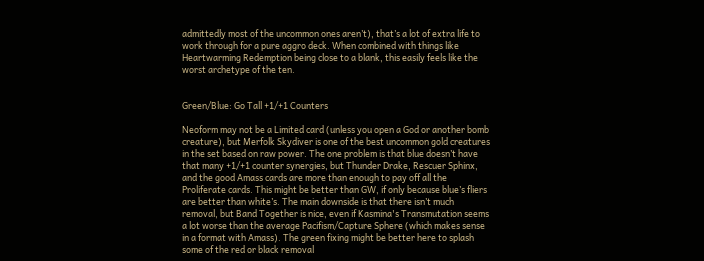admittedly most of the uncommon ones aren’t), that’s a lot of extra life to work through for a pure aggro deck. When combined with things like Heartwarming Redemption being close to a blank, this easily feels like the worst archetype of the ten.


Green/Blue: Go Tall +1/+1 Counters

Neoform may not be a Limited card (unless you open a God or another bomb creature), but Merfolk Skydiver is one of the best uncommon gold creatures in the set based on raw power. The one problem is that blue doesn’t have that many +1/+1 counter synergies, but Thunder Drake, Rescuer Sphinx, and the good Amass cards are more than enough to pay off all the Proliferate cards. This might be better than GW, if only because blue’s fliers are better than white’s. The main downside is that there isn’t much removal, but Band Together is nice, even if Kasmina's Transmutation seems a lot worse than the average Pacifism/Capture Sphere (which makes sense in a format with Amass). The green fixing might be better here to splash some of the red or black removal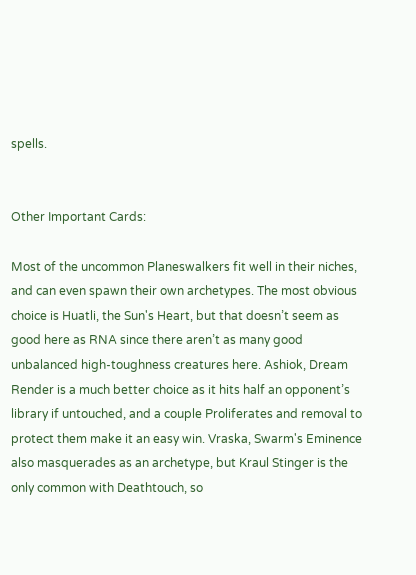spells.


Other Important Cards:

Most of the uncommon Planeswalkers fit well in their niches, and can even spawn their own archetypes. The most obvious choice is Huatli, the Sun's Heart, but that doesn’t seem as good here as RNA since there aren’t as many good unbalanced high-toughness creatures here. Ashiok, Dream Render is a much better choice as it hits half an opponent’s library if untouched, and a couple Proliferates and removal to protect them make it an easy win. Vraska, Swarm's Eminence also masquerades as an archetype, but Kraul Stinger is the only common with Deathtouch, so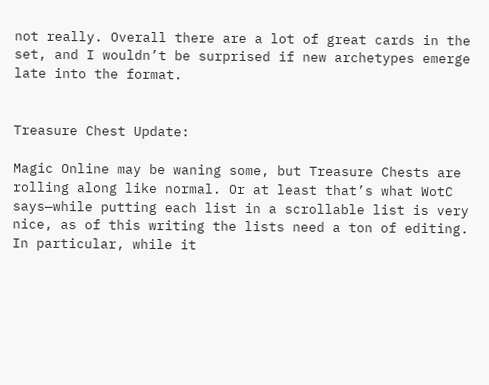not really. Overall there are a lot of great cards in the set, and I wouldn’t be surprised if new archetypes emerge late into the format.


Treasure Chest Update:

Magic Online may be waning some, but Treasure Chests are rolling along like normal. Or at least that’s what WotC says—while putting each list in a scrollable list is very nice, as of this writing the lists need a ton of editing. In particular, while it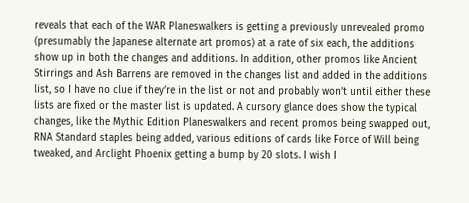reveals that each of the WAR Planeswalkers is getting a previously unrevealed promo (presumably the Japanese alternate art promos) at a rate of six each, the additions show up in both the changes and additions. In addition, other promos like Ancient Stirrings and Ash Barrens are removed in the changes list and added in the additions list, so I have no clue if they’re in the list or not and probably won’t until either these lists are fixed or the master list is updated. A cursory glance does show the typical changes, like the Mythic Edition Planeswalkers and recent promos being swapped out, RNA Standard staples being added, various editions of cards like Force of Will being tweaked, and Arclight Phoenix getting a bump by 20 slots. I wish I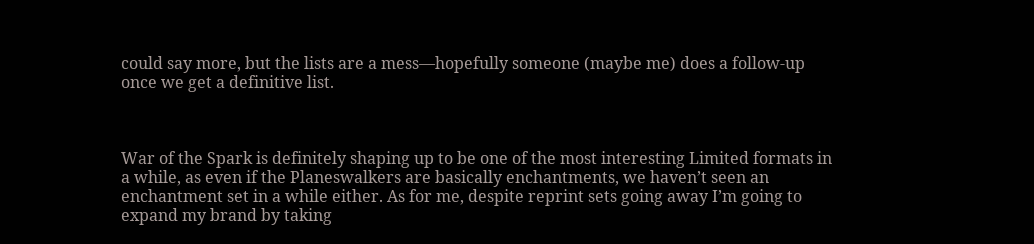could say more, but the lists are a mess—hopefully someone (maybe me) does a follow-up once we get a definitive list.



War of the Spark is definitely shaping up to be one of the most interesting Limited formats in a while, as even if the Planeswalkers are basically enchantments, we haven’t seen an enchantment set in a while either. As for me, despite reprint sets going away I’m going to expand my brand by taking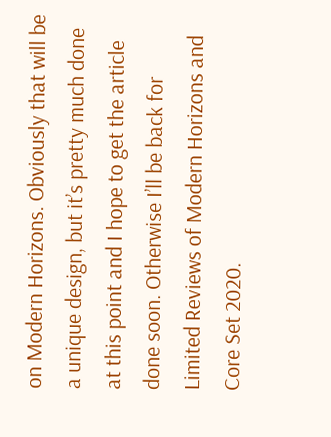on Modern Horizons. Obviously that will be a unique design, but it’s pretty much done at this point and I hope to get the article done soon. Otherwise I’ll be back for Limited Reviews of Modern Horizons and Core Set 2020.